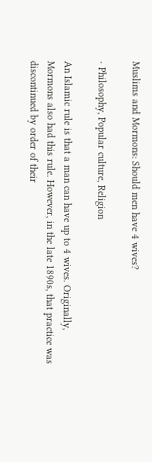Muslims and Mormons: Should men have 4 wives?

· Philosophy, Popular culture, Religion

An Islamic rule is that a man can have up to 4 wives. Originally, Mormons also had this rule. However, in the late 1890s, that practice was discontinued by order of their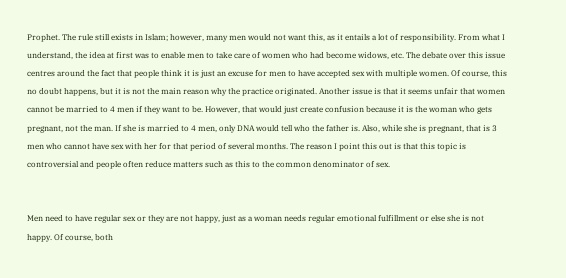Prophet. The rule still exists in Islam; however, many men would not want this, as it entails a lot of responsibility. From what I understand, the idea at first was to enable men to take care of women who had become widows, etc. The debate over this issue centres around the fact that people think it is just an excuse for men to have accepted sex with multiple women. Of course, this no doubt happens, but it is not the main reason why the practice originated. Another issue is that it seems unfair that women cannot be married to 4 men if they want to be. However, that would just create confusion because it is the woman who gets pregnant, not the man. If she is married to 4 men, only DNA would tell who the father is. Also, while she is pregnant, that is 3 men who cannot have sex with her for that period of several months. The reason I point this out is that this topic is controversial and people often reduce matters such as this to the common denominator of sex.


Men need to have regular sex or they are not happy, just as a woman needs regular emotional fulfillment or else she is not happy. Of course, both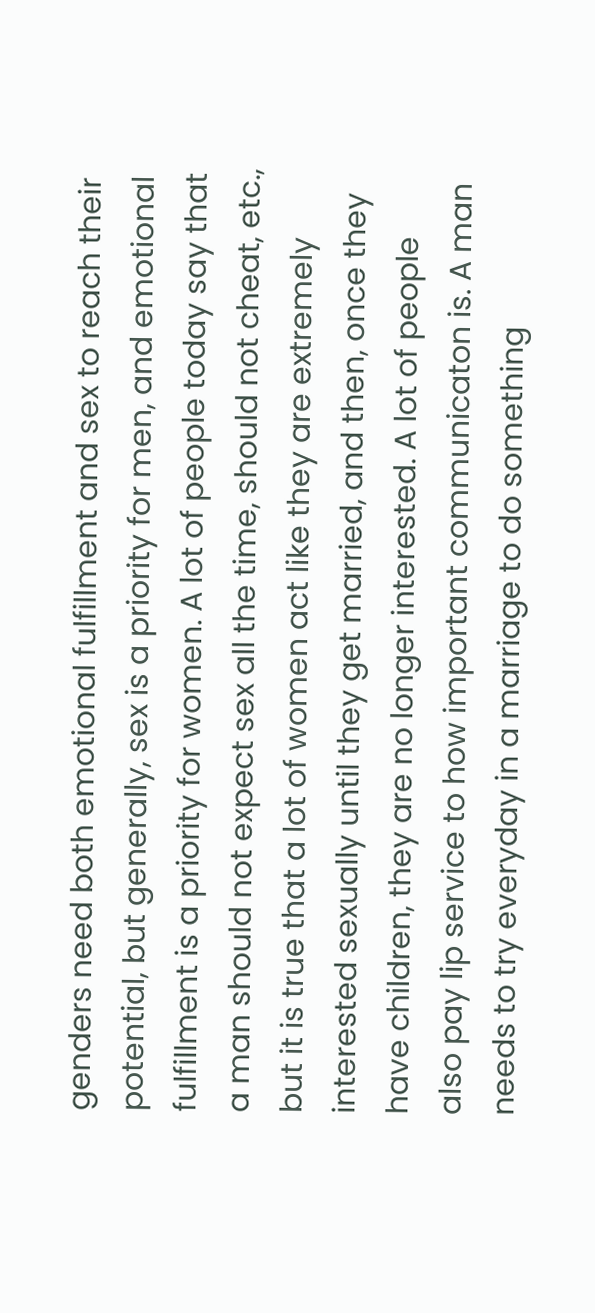genders need both emotional fulfillment and sex to reach their potential, but generally, sex is a priority for men, and emotional fulfillment is a priority for women. A lot of people today say that a man should not expect sex all the time, should not cheat, etc., but it is true that a lot of women act like they are extremely interested sexually until they get married, and then, once they have children, they are no longer interested. A lot of people also pay lip service to how important communicaton is. A man needs to try everyday in a marriage to do something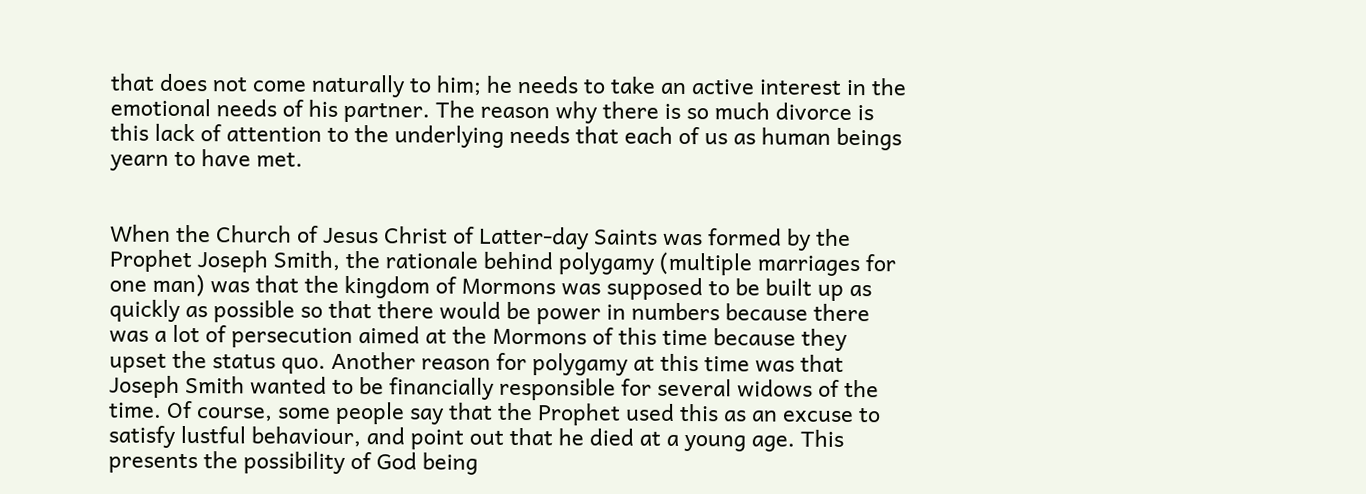that does not come naturally to him; he needs to take an active interest in the emotional needs of his partner. The reason why there is so much divorce is this lack of attention to the underlying needs that each of us as human beings yearn to have met.


When the Church of Jesus Christ of Latter-day Saints was formed by the Prophet Joseph Smith, the rationale behind polygamy (multiple marriages for one man) was that the kingdom of Mormons was supposed to be built up as quickly as possible so that there would be power in numbers because there was a lot of persecution aimed at the Mormons of this time because they upset the status quo. Another reason for polygamy at this time was that Joseph Smith wanted to be financially responsible for several widows of the time. Of course, some people say that the Prophet used this as an excuse to satisfy lustful behaviour, and point out that he died at a young age. This presents the possibility of God being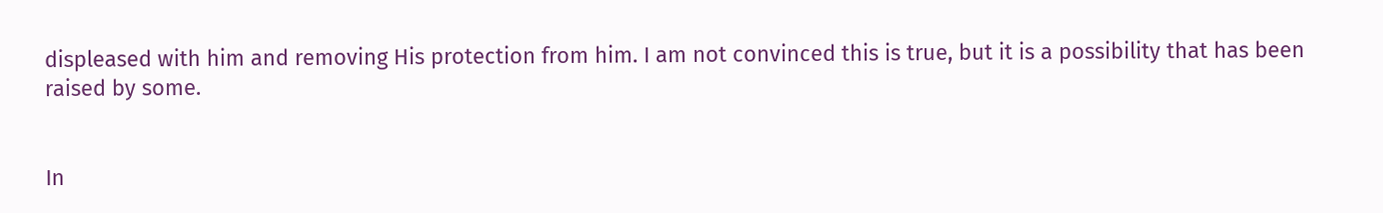displeased with him and removing His protection from him. I am not convinced this is true, but it is a possibility that has been raised by some.


In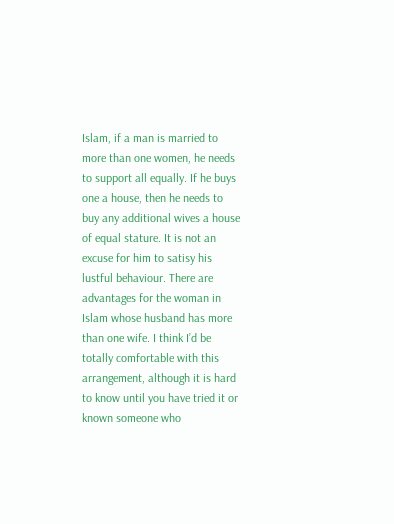Islam, if a man is married to more than one women, he needs to support all equally. If he buys one a house, then he needs to buy any additional wives a house of equal stature. It is not an excuse for him to satisy his lustful behaviour. There are advantages for the woman in Islam whose husband has more than one wife. I think I’d be totally comfortable with this arrangement, although it is hard to know until you have tried it or known someone who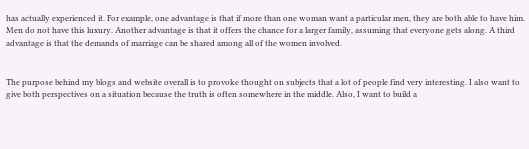has actually experienced it. For example, one advantage is that if more than one woman want a particular men, they are both able to have him. Men do not have this luxury. Another advantage is that it offers the chance for a larger family, assuming that everyone gets along. A third advantage is that the demands of marriage can be shared among all of the women involved.


The purpose behind my blogs and website overall is to provoke thought on subjects that a lot of people find very interesting. I also want to give both perspectives on a situation because the truth is often somewhere in the middle. Also, I want to build a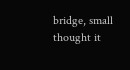bridge, small thought it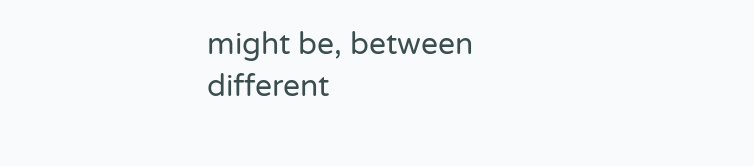might be, between different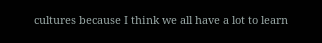cultures because I think we all have a lot to learn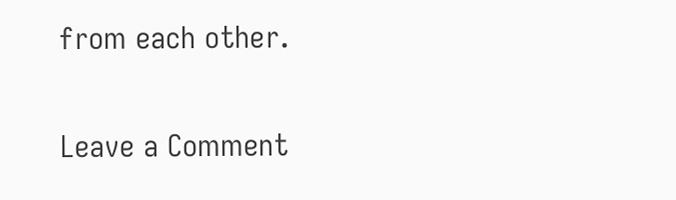from each other.

Leave a Comment